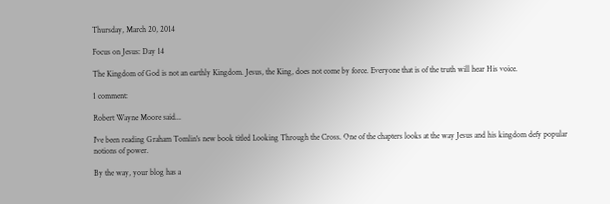Thursday, March 20, 2014

Focus on Jesus: Day 14

The Kingdom of God is not an earthly Kingdom. Jesus, the King, does not come by force. Everyone that is of the truth will hear His voice.

1 comment:

Robert Wayne Moore said...

I've been reading Graham Tomlin's new book titled Looking Through the Cross. One of the chapters looks at the way Jesus and his kingdom defy popular notions of power.

By the way, your blog has a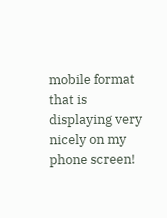mobile format that is displaying very nicely on my phone screen!